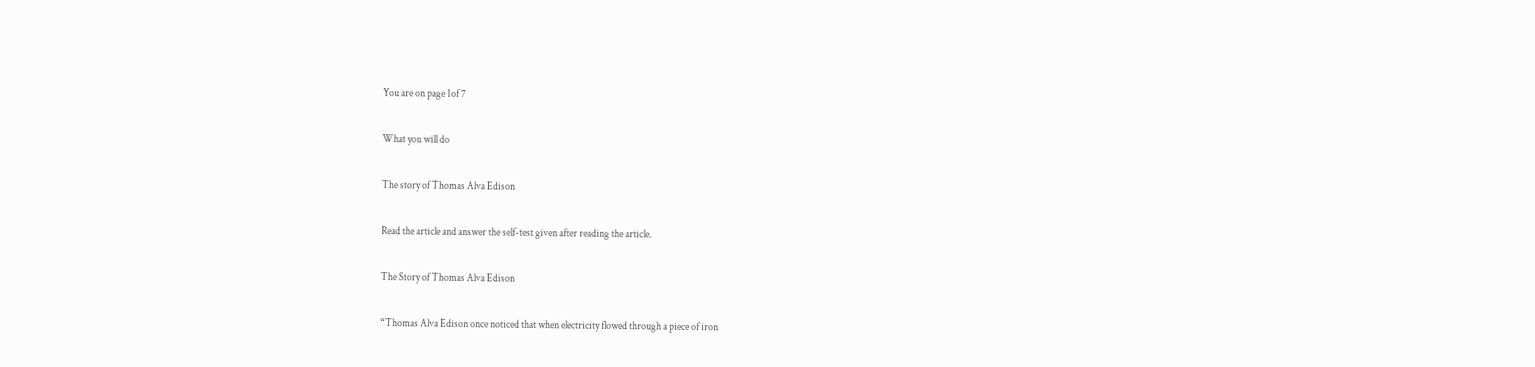You are on page 1of 7

What you will do

The story of Thomas Alva Edison

Read the article and answer the self-test given after reading the article.

The Story of Thomas Alva Edison

“Thomas Alva Edison once noticed that when electricity flowed through a piece of iron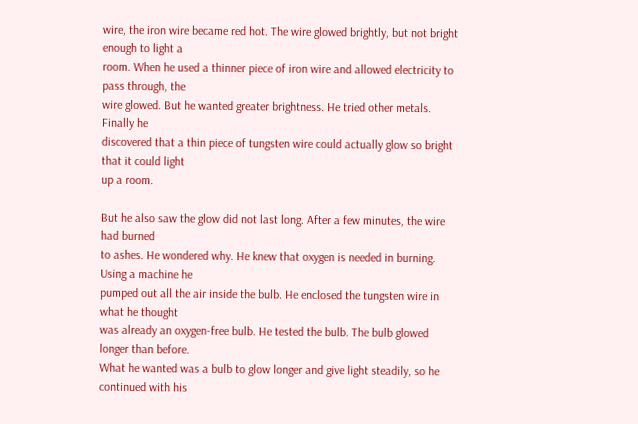wire, the iron wire became red hot. The wire glowed brightly, but not bright enough to light a
room. When he used a thinner piece of iron wire and allowed electricity to pass through, the
wire glowed. But he wanted greater brightness. He tried other metals. Finally he
discovered that a thin piece of tungsten wire could actually glow so bright that it could light
up a room.

But he also saw the glow did not last long. After a few minutes, the wire had burned
to ashes. He wondered why. He knew that oxygen is needed in burning. Using a machine he
pumped out all the air inside the bulb. He enclosed the tungsten wire in what he thought
was already an oxygen-free bulb. He tested the bulb. The bulb glowed longer than before.
What he wanted was a bulb to glow longer and give light steadily, so he continued with his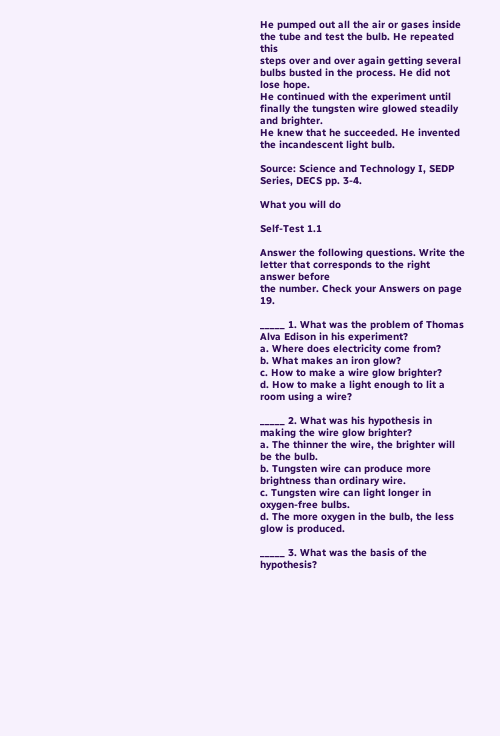He pumped out all the air or gases inside the tube and test the bulb. He repeated this
steps over and over again getting several bulbs busted in the process. He did not lose hope.
He continued with the experiment until finally the tungsten wire glowed steadily and brighter.
He knew that he succeeded. He invented the incandescent light bulb.

Source: Science and Technology I, SEDP Series, DECS pp. 3-4.

What you will do

Self-Test 1.1

Answer the following questions. Write the letter that corresponds to the right answer before
the number. Check your Answers on page 19.

_____ 1. What was the problem of Thomas Alva Edison in his experiment?
a. Where does electricity come from?
b. What makes an iron glow?
c. How to make a wire glow brighter?
d. How to make a light enough to lit a room using a wire?

_____ 2. What was his hypothesis in making the wire glow brighter?
a. The thinner the wire, the brighter will be the bulb.
b. Tungsten wire can produce more brightness than ordinary wire.
c. Tungsten wire can light longer in oxygen-free bulbs.
d. The more oxygen in the bulb, the less glow is produced.

_____ 3. What was the basis of the hypothesis?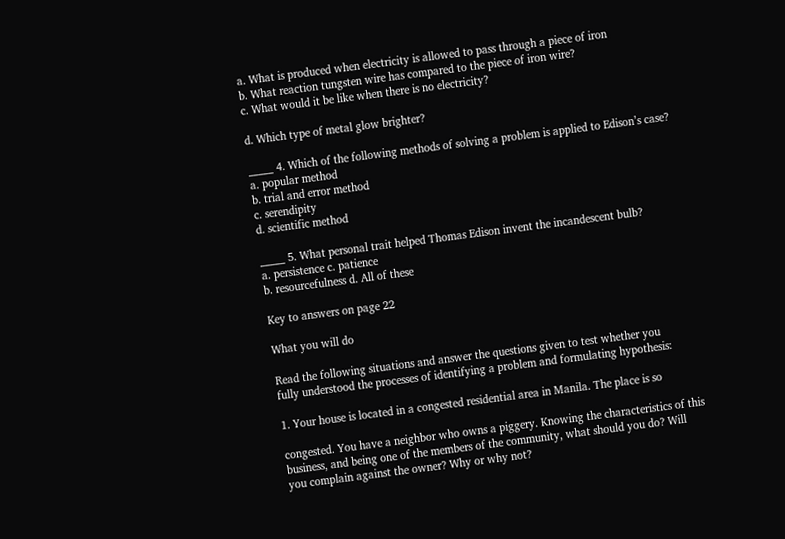a. What is produced when electricity is allowed to pass through a piece of iron
b. What reaction tungsten wire has compared to the piece of iron wire?
c. What would it be like when there is no electricity?

d. Which type of metal glow brighter?

_____ 4. Which of the following methods of solving a problem is applied to Edison’s case?
a. popular method
b. trial and error method
c. serendipity
d. scientific method

_____ 5. What personal trait helped Thomas Edison invent the incandescent bulb?
a. persistence c. patience
b. resourcefulness d. All of these

Key to answers on page 22

What you will do

Read the following situations and answer the questions given to test whether you
fully understood the processes of identifying a problem and formulating hypothesis:

1. Your house is located in a congested residential area in Manila. The place is so

congested. You have a neighbor who owns a piggery. Knowing the characteristics of this
business, and being one of the members of the community, what should you do? Will
you complain against the owner? Why or why not?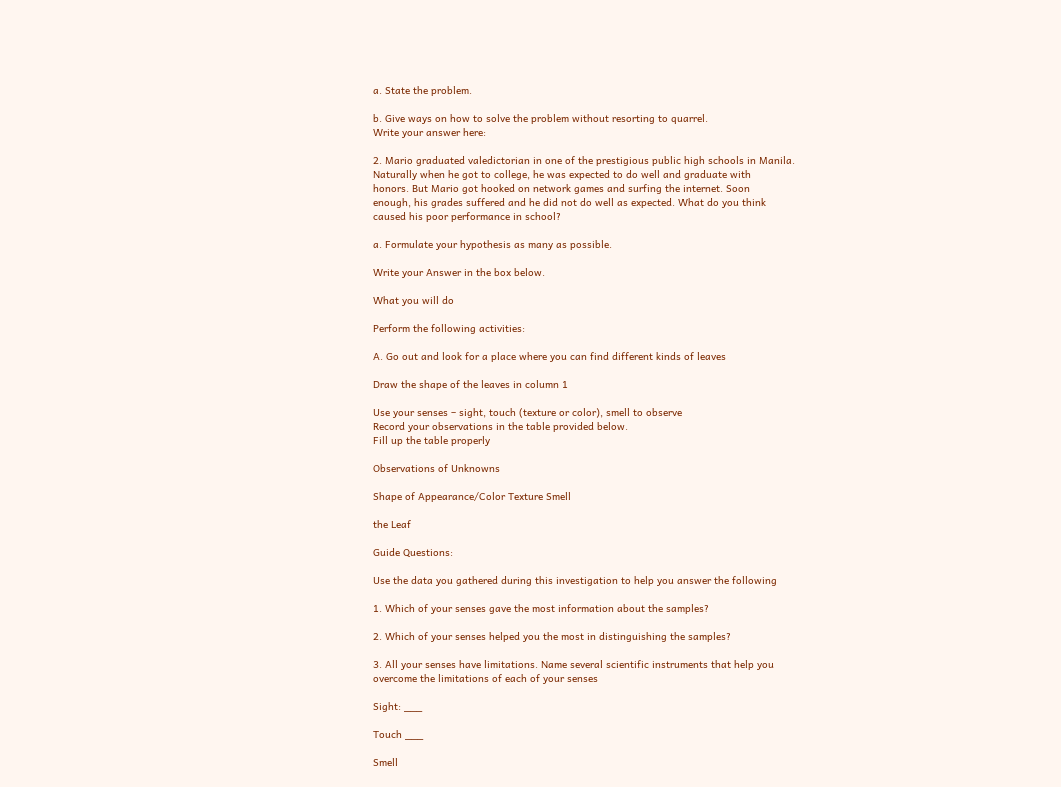a. State the problem.

b. Give ways on how to solve the problem without resorting to quarrel.
Write your answer here:

2. Mario graduated valedictorian in one of the prestigious public high schools in Manila.
Naturally when he got to college, he was expected to do well and graduate with
honors. But Mario got hooked on network games and surfing the internet. Soon
enough, his grades suffered and he did not do well as expected. What do you think
caused his poor performance in school?

a. Formulate your hypothesis as many as possible.

Write your Answer in the box below.

What you will do

Perform the following activities:

A. Go out and look for a place where you can find different kinds of leaves

Draw the shape of the leaves in column 1

Use your senses – sight, touch (texture or color), smell to observe
Record your observations in the table provided below.
Fill up the table properly

Observations of Unknowns

Shape of Appearance/Color Texture Smell

the Leaf

Guide Questions:

Use the data you gathered during this investigation to help you answer the following

1. Which of your senses gave the most information about the samples?

2. Which of your senses helped you the most in distinguishing the samples?

3. All your senses have limitations. Name several scientific instruments that help you
overcome the limitations of each of your senses

Sight: ___

Touch ___

Smell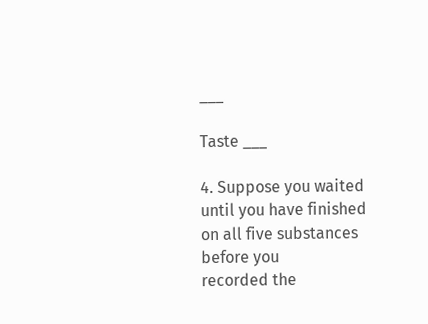___

Taste ___

4. Suppose you waited until you have finished on all five substances before you
recorded the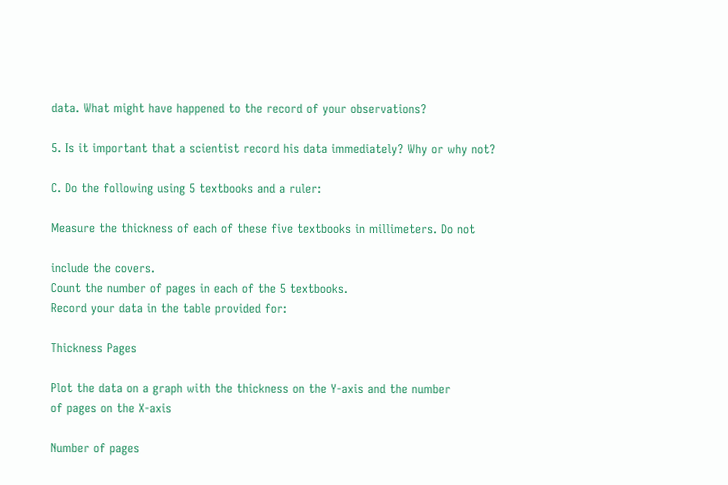data. What might have happened to the record of your observations?

5. Is it important that a scientist record his data immediately? Why or why not?

C. Do the following using 5 textbooks and a ruler:

Measure the thickness of each of these five textbooks in millimeters. Do not

include the covers.
Count the number of pages in each of the 5 textbooks.
Record your data in the table provided for:

Thickness Pages

Plot the data on a graph with the thickness on the Y-axis and the number
of pages on the X-axis

Number of pages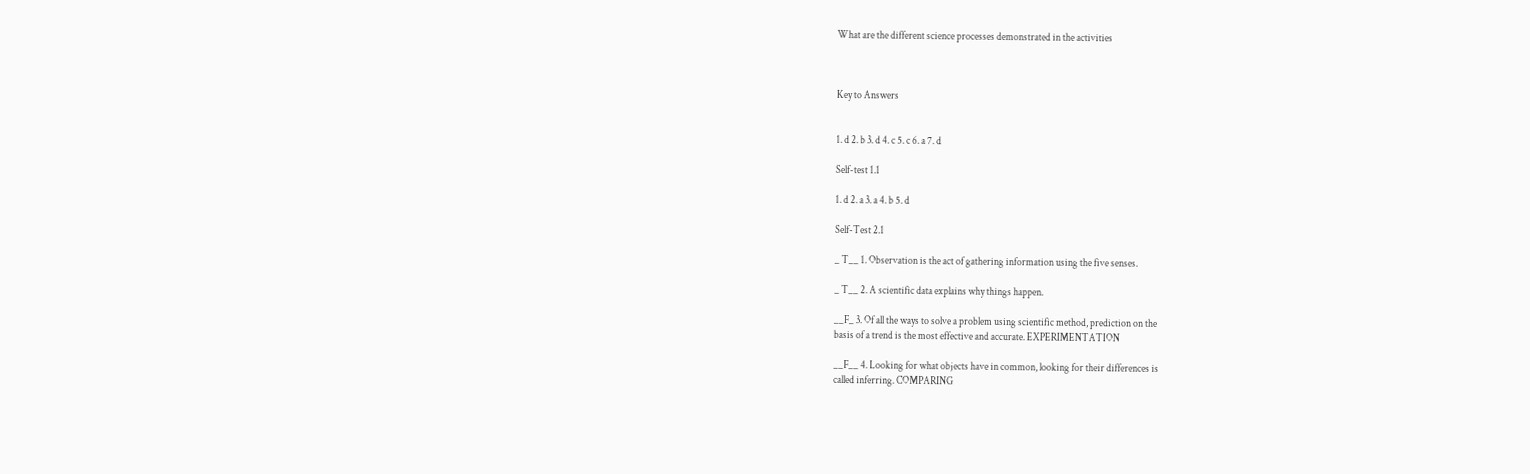What are the different science processes demonstrated in the activities



Key to Answers


1. d 2. b 3. d 4. c 5. c 6. a 7. d

Self-test 1.1

1. d 2. a 3. a 4. b 5. d

Self-Test 2.1

_ T__ 1. Observation is the act of gathering information using the five senses.

_ T__ 2. A scientific data explains why things happen.

__F_ 3. Of all the ways to solve a problem using scientific method, prediction on the
basis of a trend is the most effective and accurate. EXPERIMENTATION

__F__ 4. Looking for what objects have in common, looking for their differences is
called inferring. COMPARING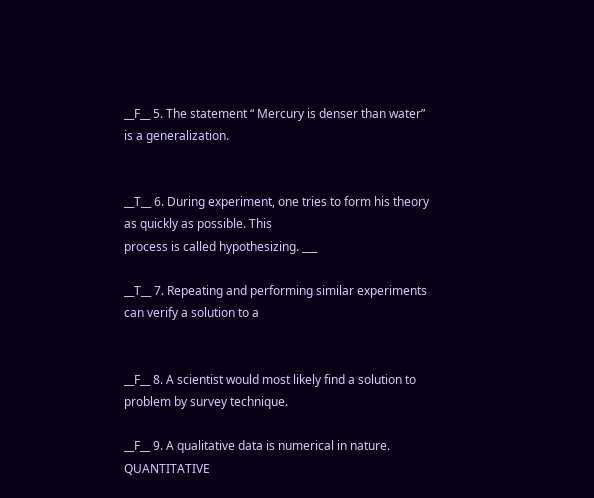__F__ 5. The statement “ Mercury is denser than water” is a generalization.


__T__ 6. During experiment, one tries to form his theory as quickly as possible. This
process is called hypothesizing. ___

__T__ 7. Repeating and performing similar experiments can verify a solution to a


__F__ 8. A scientist would most likely find a solution to problem by survey technique.

__F__ 9. A qualitative data is numerical in nature. QUANTITATIVE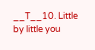__T__10. Little by little you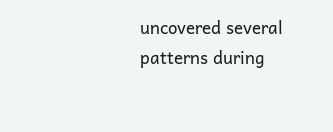uncovered several patterns during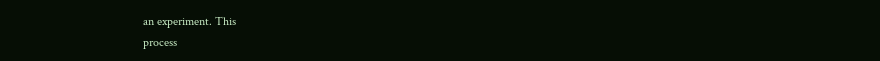an experiment. This
process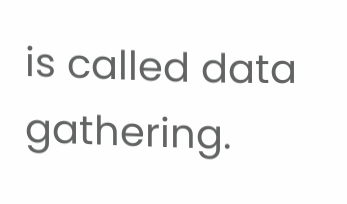is called data gathering.